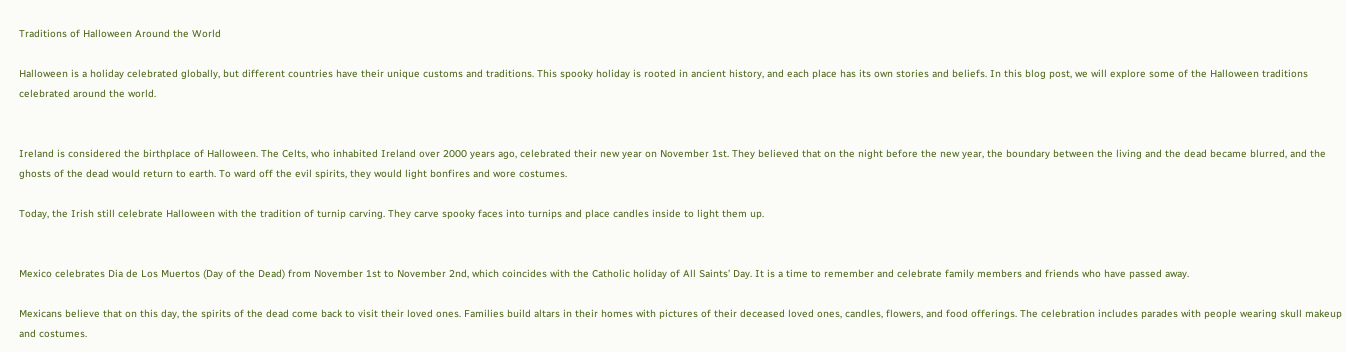Traditions of Halloween Around the World

Halloween is a holiday celebrated globally, but different countries have their unique customs and traditions. This spooky holiday is rooted in ancient history, and each place has its own stories and beliefs. In this blog post, we will explore some of the Halloween traditions celebrated around the world.


Ireland is considered the birthplace of Halloween. The Celts, who inhabited Ireland over 2000 years ago, celebrated their new year on November 1st. They believed that on the night before the new year, the boundary between the living and the dead became blurred, and the ghosts of the dead would return to earth. To ward off the evil spirits, they would light bonfires and wore costumes.

Today, the Irish still celebrate Halloween with the tradition of turnip carving. They carve spooky faces into turnips and place candles inside to light them up.


Mexico celebrates Dia de Los Muertos (Day of the Dead) from November 1st to November 2nd, which coincides with the Catholic holiday of All Saints’ Day. It is a time to remember and celebrate family members and friends who have passed away.

Mexicans believe that on this day, the spirits of the dead come back to visit their loved ones. Families build altars in their homes with pictures of their deceased loved ones, candles, flowers, and food offerings. The celebration includes parades with people wearing skull makeup and costumes.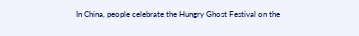In China, people celebrate the Hungry Ghost Festival on the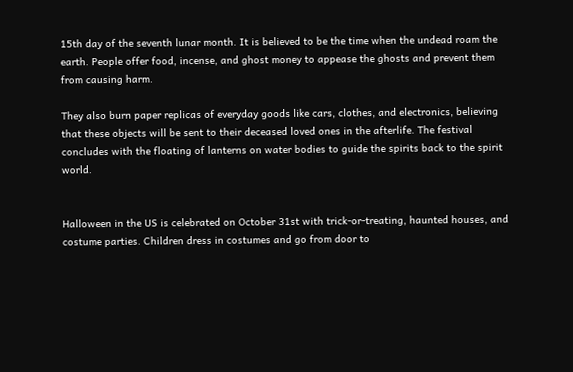15th day of the seventh lunar month. It is believed to be the time when the undead roam the earth. People offer food, incense, and ghost money to appease the ghosts and prevent them from causing harm.

They also burn paper replicas of everyday goods like cars, clothes, and electronics, believing that these objects will be sent to their deceased loved ones in the afterlife. The festival concludes with the floating of lanterns on water bodies to guide the spirits back to the spirit world.


Halloween in the US is celebrated on October 31st with trick-or-treating, haunted houses, and costume parties. Children dress in costumes and go from door to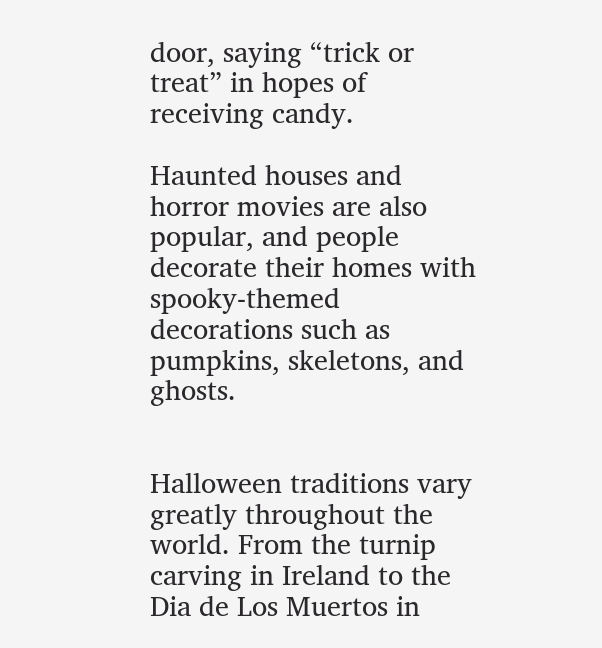door, saying “trick or treat” in hopes of receiving candy.

Haunted houses and horror movies are also popular, and people decorate their homes with spooky-themed decorations such as pumpkins, skeletons, and ghosts.


Halloween traditions vary greatly throughout the world. From the turnip carving in Ireland to the Dia de Los Muertos in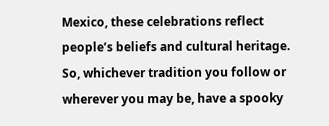Mexico, these celebrations reflect people’s beliefs and cultural heritage. So, whichever tradition you follow or wherever you may be, have a spooky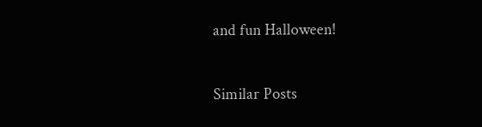and fun Halloween!

Similar Posts